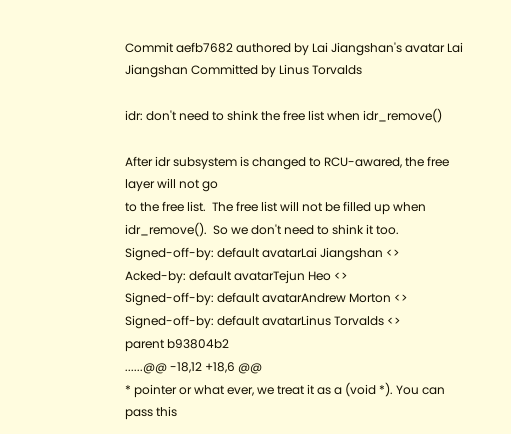Commit aefb7682 authored by Lai Jiangshan's avatar Lai Jiangshan Committed by Linus Torvalds

idr: don't need to shink the free list when idr_remove()

After idr subsystem is changed to RCU-awared, the free layer will not go
to the free list.  The free list will not be filled up when
idr_remove().  So we don't need to shink it too.
Signed-off-by: default avatarLai Jiangshan <>
Acked-by: default avatarTejun Heo <>
Signed-off-by: default avatarAndrew Morton <>
Signed-off-by: default avatarLinus Torvalds <>
parent b93804b2
......@@ -18,12 +18,6 @@
* pointer or what ever, we treat it as a (void *). You can pass this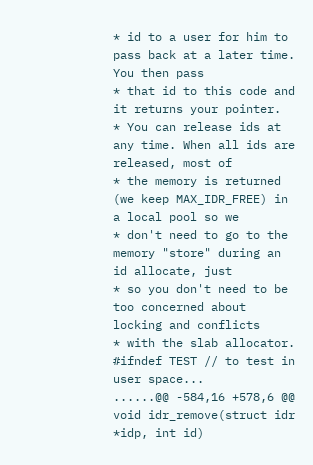* id to a user for him to pass back at a later time. You then pass
* that id to this code and it returns your pointer.
* You can release ids at any time. When all ids are released, most of
* the memory is returned (we keep MAX_IDR_FREE) in a local pool so we
* don't need to go to the memory "store" during an id allocate, just
* so you don't need to be too concerned about locking and conflicts
* with the slab allocator.
#ifndef TEST // to test in user space...
......@@ -584,16 +578,6 @@ void idr_remove(struct idr *idp, int id)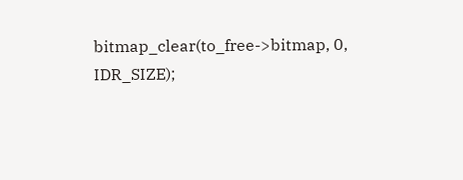bitmap_clear(to_free->bitmap, 0, IDR_SIZE);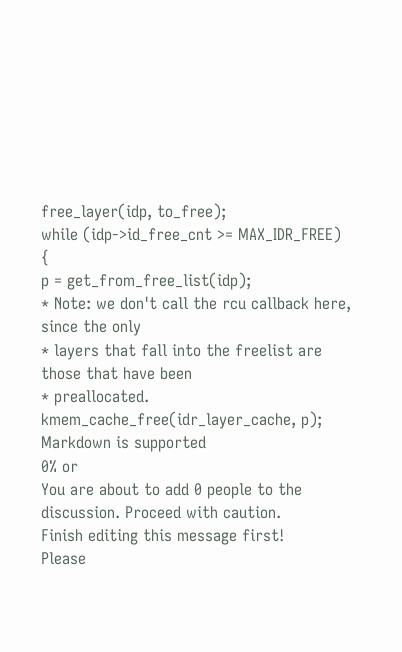free_layer(idp, to_free);
while (idp->id_free_cnt >= MAX_IDR_FREE) {
p = get_from_free_list(idp);
* Note: we don't call the rcu callback here, since the only
* layers that fall into the freelist are those that have been
* preallocated.
kmem_cache_free(idr_layer_cache, p);
Markdown is supported
0% or
You are about to add 0 people to the discussion. Proceed with caution.
Finish editing this message first!
Please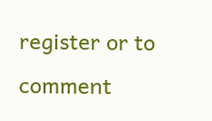register or to comment